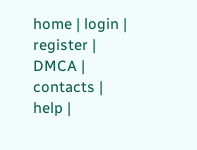home | login | register | DMCA | contacts | help |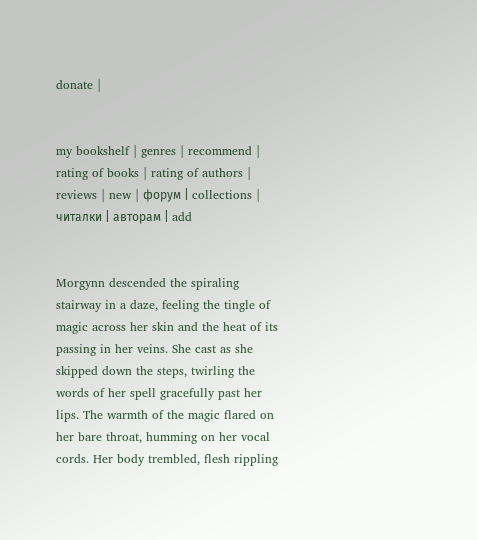donate |


my bookshelf | genres | recommend | rating of books | rating of authors | reviews | new | форум | collections | читалки | авторам | add


Morgynn descended the spiraling stairway in a daze, feeling the tingle of magic across her skin and the heat of its passing in her veins. She cast as she skipped down the steps, twirling the words of her spell gracefully past her lips. The warmth of the magic flared on her bare throat, humming on her vocal cords. Her body trembled, flesh rippling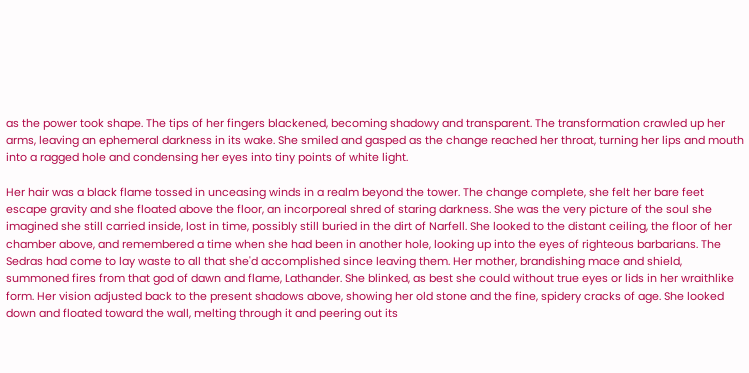as the power took shape. The tips of her fingers blackened, becoming shadowy and transparent. The transformation crawled up her arms, leaving an ephemeral darkness in its wake. She smiled and gasped as the change reached her throat, turning her lips and mouth into a ragged hole and condensing her eyes into tiny points of white light.

Her hair was a black flame tossed in unceasing winds in a realm beyond the tower. The change complete, she felt her bare feet escape gravity and she floated above the floor, an incorporeal shred of staring darkness. She was the very picture of the soul she imagined she still carried inside, lost in time, possibly still buried in the dirt of Narfell. She looked to the distant ceiling, the floor of her chamber above, and remembered a time when she had been in another hole, looking up into the eyes of righteous barbarians. The Sedras had come to lay waste to all that she'd accomplished since leaving them. Her mother, brandishing mace and shield, summoned fires from that god of dawn and flame, Lathander. She blinked, as best she could without true eyes or lids in her wraithlike form. Her vision adjusted back to the present shadows above, showing her old stone and the fine, spidery cracks of age. She looked down and floated toward the wall, melting through it and peering out its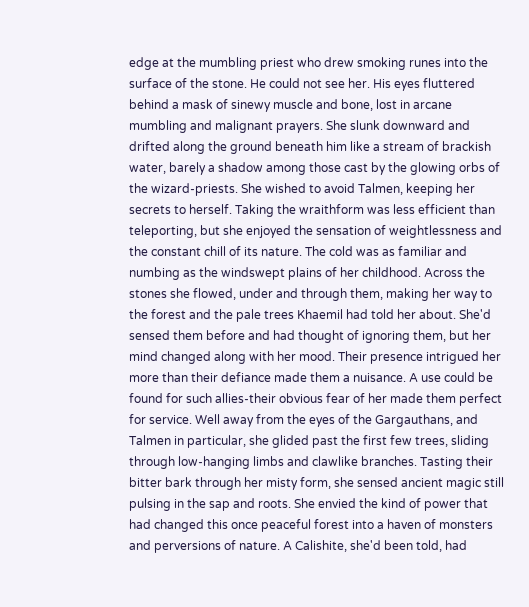edge at the mumbling priest who drew smoking runes into the surface of the stone. He could not see her. His eyes fluttered behind a mask of sinewy muscle and bone, lost in arcane mumbling and malignant prayers. She slunk downward and drifted along the ground beneath him like a stream of brackish water, barely a shadow among those cast by the glowing orbs of the wizard-priests. She wished to avoid Talmen, keeping her secrets to herself. Taking the wraithform was less efficient than teleporting, but she enjoyed the sensation of weightlessness and the constant chill of its nature. The cold was as familiar and numbing as the windswept plains of her childhood. Across the stones she flowed, under and through them, making her way to the forest and the pale trees Khaemil had told her about. She'd sensed them before and had thought of ignoring them, but her mind changed along with her mood. Their presence intrigued her more than their defiance made them a nuisance. A use could be found for such allies-their obvious fear of her made them perfect for service. Well away from the eyes of the Gargauthans, and Talmen in particular, she glided past the first few trees, sliding through low-hanging limbs and clawlike branches. Tasting their bitter bark through her misty form, she sensed ancient magic still pulsing in the sap and roots. She envied the kind of power that had changed this once peaceful forest into a haven of monsters and perversions of nature. A Calishite, she'd been told, had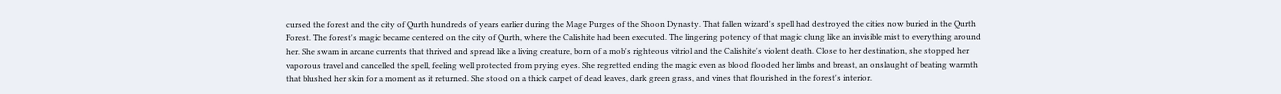cursed the forest and the city of Qurth hundreds of years earlier during the Mage Purges of the Shoon Dynasty. That fallen wizard's spell had destroyed the cities now buried in the Qurth Forest. The forest's magic became centered on the city of Qurth, where the Calishite had been executed. The lingering potency of that magic clung like an invisible mist to everything around her. She swam in arcane currents that thrived and spread like a living creature, born of a mob's righteous vitriol and the Calishite's violent death. Close to her destination, she stopped her vaporous travel and cancelled the spell, feeling well protected from prying eyes. She regretted ending the magic even as blood flooded her limbs and breast, an onslaught of beating warmth that blushed her skin for a moment as it returned. She stood on a thick carpet of dead leaves, dark green grass, and vines that flourished in the forest's interior.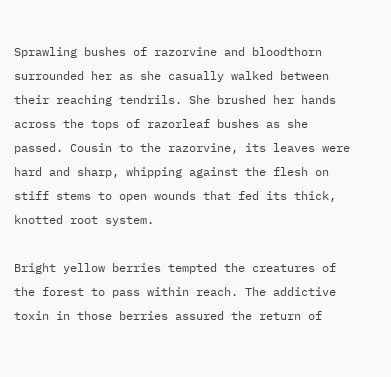Sprawling bushes of razorvine and bloodthorn surrounded her as she casually walked between their reaching tendrils. She brushed her hands across the tops of razorleaf bushes as she passed. Cousin to the razorvine, its leaves were hard and sharp, whipping against the flesh on stiff stems to open wounds that fed its thick, knotted root system.

Bright yellow berries tempted the creatures of the forest to pass within reach. The addictive toxin in those berries assured the return of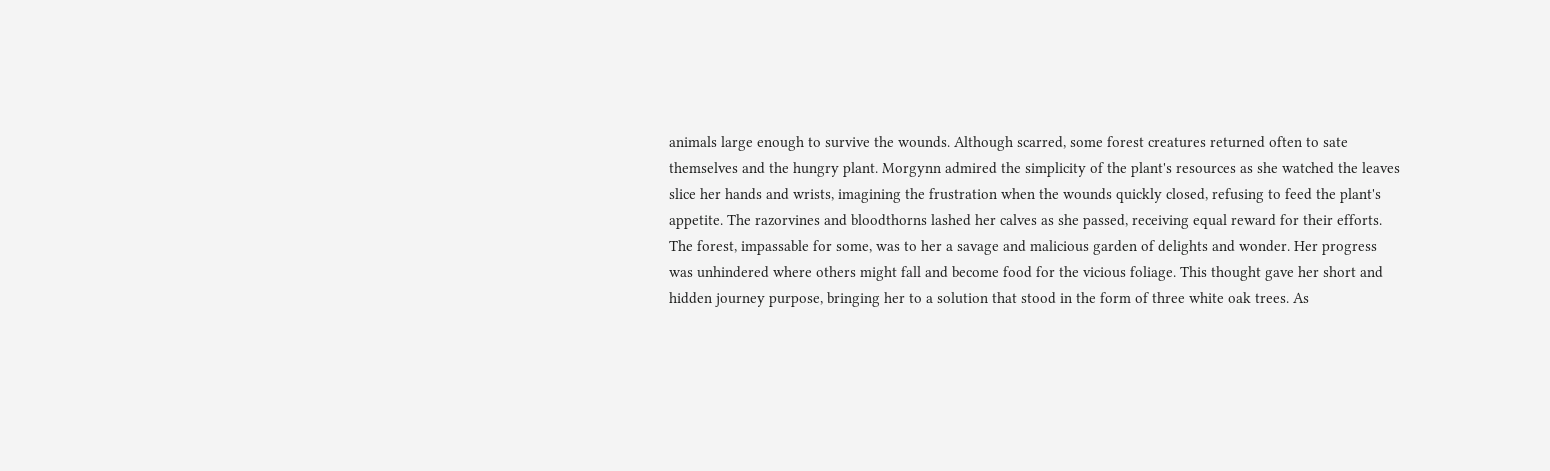animals large enough to survive the wounds. Although scarred, some forest creatures returned often to sate themselves and the hungry plant. Morgynn admired the simplicity of the plant's resources as she watched the leaves slice her hands and wrists, imagining the frustration when the wounds quickly closed, refusing to feed the plant's appetite. The razorvines and bloodthorns lashed her calves as she passed, receiving equal reward for their efforts. The forest, impassable for some, was to her a savage and malicious garden of delights and wonder. Her progress was unhindered where others might fall and become food for the vicious foliage. This thought gave her short and hidden journey purpose, bringing her to a solution that stood in the form of three white oak trees. As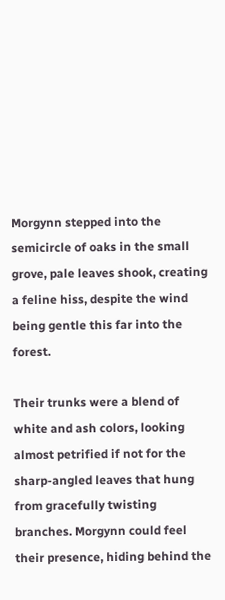Morgynn stepped into the semicircle of oaks in the small grove, pale leaves shook, creating a feline hiss, despite the wind being gentle this far into the forest.

Their trunks were a blend of white and ash colors, looking almost petrified if not for the sharp-angled leaves that hung from gracefully twisting branches. Morgynn could feel their presence, hiding behind the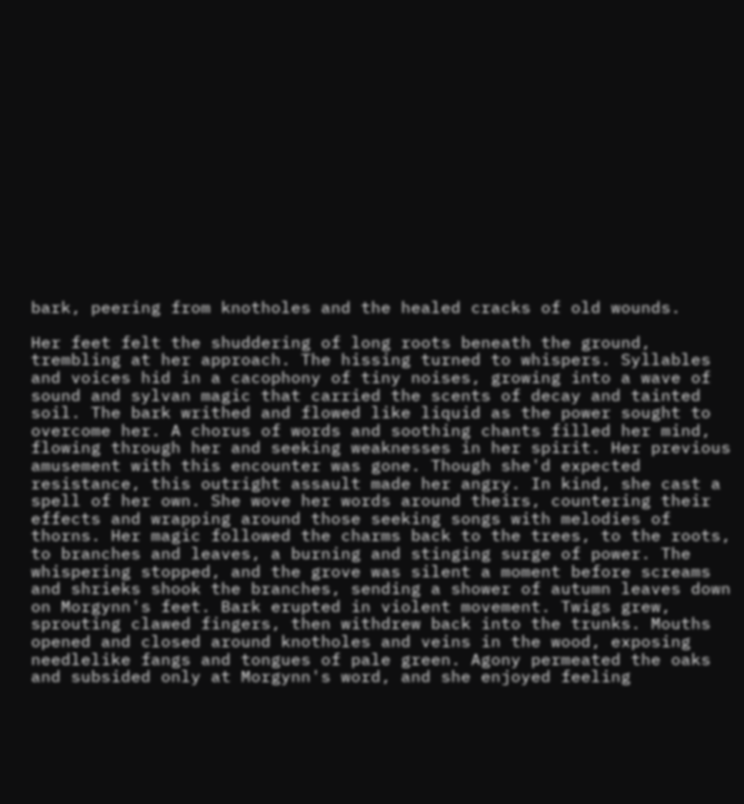bark, peering from knotholes and the healed cracks of old wounds.

Her feet felt the shuddering of long roots beneath the ground, trembling at her approach. The hissing turned to whispers. Syllables and voices hid in a cacophony of tiny noises, growing into a wave of sound and sylvan magic that carried the scents of decay and tainted soil. The bark writhed and flowed like liquid as the power sought to overcome her. A chorus of words and soothing chants filled her mind, flowing through her and seeking weaknesses in her spirit. Her previous amusement with this encounter was gone. Though she'd expected resistance, this outright assault made her angry. In kind, she cast a spell of her own. She wove her words around theirs, countering their effects and wrapping around those seeking songs with melodies of thorns. Her magic followed the charms back to the trees, to the roots, to branches and leaves, a burning and stinging surge of power. The whispering stopped, and the grove was silent a moment before screams and shrieks shook the branches, sending a shower of autumn leaves down on Morgynn's feet. Bark erupted in violent movement. Twigs grew, sprouting clawed fingers, then withdrew back into the trunks. Mouths opened and closed around knotholes and veins in the wood, exposing needlelike fangs and tongues of pale green. Agony permeated the oaks and subsided only at Morgynn's word, and she enjoyed feeling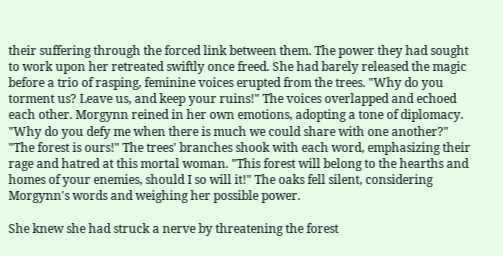their suffering through the forced link between them. The power they had sought to work upon her retreated swiftly once freed. She had barely released the magic before a trio of rasping, feminine voices erupted from the trees. "Why do you torment us? Leave us, and keep your ruins!" The voices overlapped and echoed each other. Morgynn reined in her own emotions, adopting a tone of diplomacy. "Why do you defy me when there is much we could share with one another?" "The forest is ours!" The trees' branches shook with each word, emphasizing their rage and hatred at this mortal woman. "This forest will belong to the hearths and homes of your enemies, should I so will it!" The oaks fell silent, considering Morgynn's words and weighing her possible power.

She knew she had struck a nerve by threatening the forest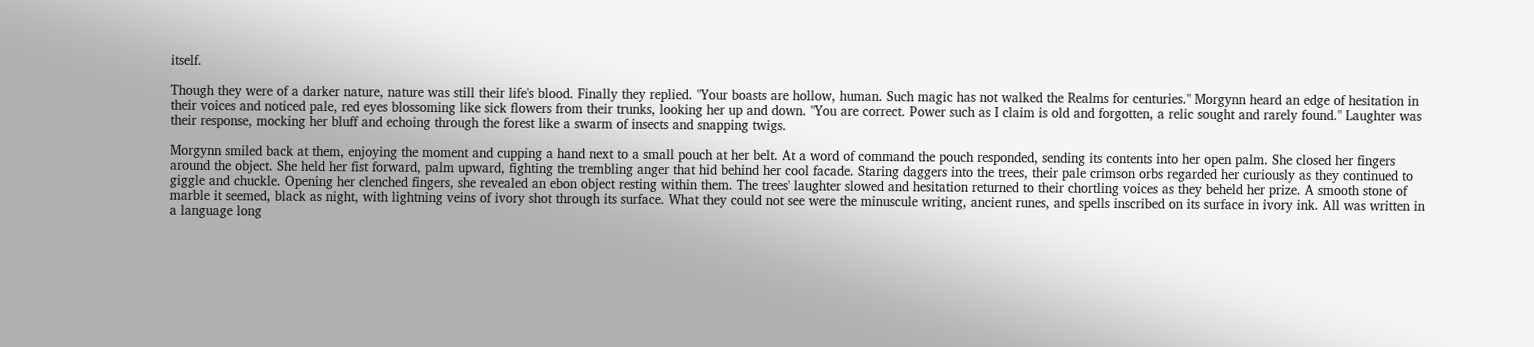itself.

Though they were of a darker nature, nature was still their life's blood. Finally they replied. "Your boasts are hollow, human. Such magic has not walked the Realms for centuries." Morgynn heard an edge of hesitation in their voices and noticed pale, red eyes blossoming like sick flowers from their trunks, looking her up and down. "You are correct. Power such as I claim is old and forgotten, a relic sought and rarely found." Laughter was their response, mocking her bluff and echoing through the forest like a swarm of insects and snapping twigs.

Morgynn smiled back at them, enjoying the moment and cupping a hand next to a small pouch at her belt. At a word of command the pouch responded, sending its contents into her open palm. She closed her fingers around the object. She held her fist forward, palm upward, fighting the trembling anger that hid behind her cool facade. Staring daggers into the trees, their pale crimson orbs regarded her curiously as they continued to giggle and chuckle. Opening her clenched fingers, she revealed an ebon object resting within them. The trees' laughter slowed and hesitation returned to their chortling voices as they beheld her prize. A smooth stone of marble it seemed, black as night, with lightning veins of ivory shot through its surface. What they could not see were the minuscule writing, ancient runes, and spells inscribed on its surface in ivory ink. All was written in a language long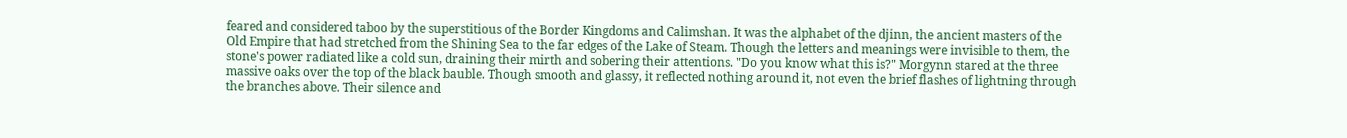feared and considered taboo by the superstitious of the Border Kingdoms and Calimshan. It was the alphabet of the djinn, the ancient masters of the Old Empire that had stretched from the Shining Sea to the far edges of the Lake of Steam. Though the letters and meanings were invisible to them, the stone's power radiated like a cold sun, draining their mirth and sobering their attentions. "Do you know what this is?" Morgynn stared at the three massive oaks over the top of the black bauble. Though smooth and glassy, it reflected nothing around it, not even the brief flashes of lightning through the branches above. Their silence and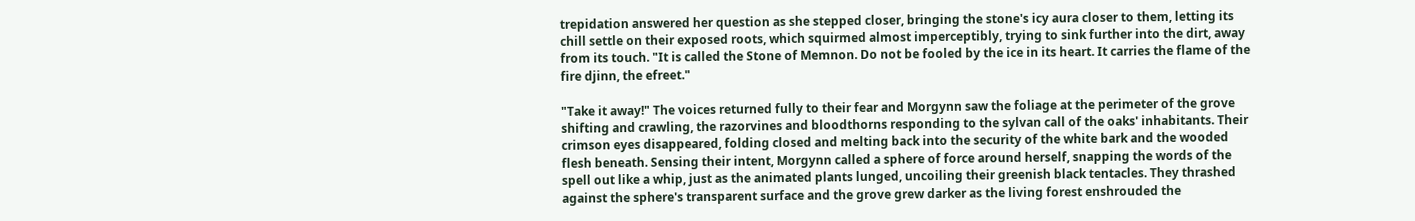trepidation answered her question as she stepped closer, bringing the stone's icy aura closer to them, letting its chill settle on their exposed roots, which squirmed almost imperceptibly, trying to sink further into the dirt, away from its touch. "It is called the Stone of Memnon. Do not be fooled by the ice in its heart. It carries the flame of the fire djinn, the efreet."

"Take it away!" The voices returned fully to their fear and Morgynn saw the foliage at the perimeter of the grove shifting and crawling, the razorvines and bloodthorns responding to the sylvan call of the oaks' inhabitants. Their crimson eyes disappeared, folding closed and melting back into the security of the white bark and the wooded flesh beneath. Sensing their intent, Morgynn called a sphere of force around herself, snapping the words of the spell out like a whip, just as the animated plants lunged, uncoiling their greenish black tentacles. They thrashed against the sphere's transparent surface and the grove grew darker as the living forest enshrouded the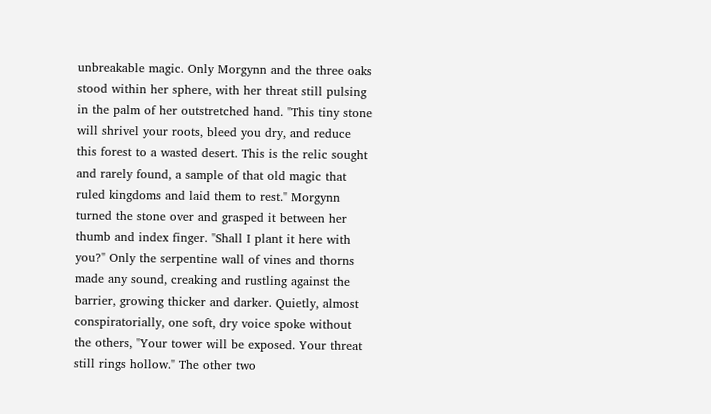unbreakable magic. Only Morgynn and the three oaks stood within her sphere, with her threat still pulsing in the palm of her outstretched hand. "This tiny stone will shrivel your roots, bleed you dry, and reduce this forest to a wasted desert. This is the relic sought and rarely found, a sample of that old magic that ruled kingdoms and laid them to rest." Morgynn turned the stone over and grasped it between her thumb and index finger. "Shall I plant it here with you?" Only the serpentine wall of vines and thorns made any sound, creaking and rustling against the barrier, growing thicker and darker. Quietly, almost conspiratorially, one soft, dry voice spoke without the others, "Your tower will be exposed. Your threat still rings hollow." The other two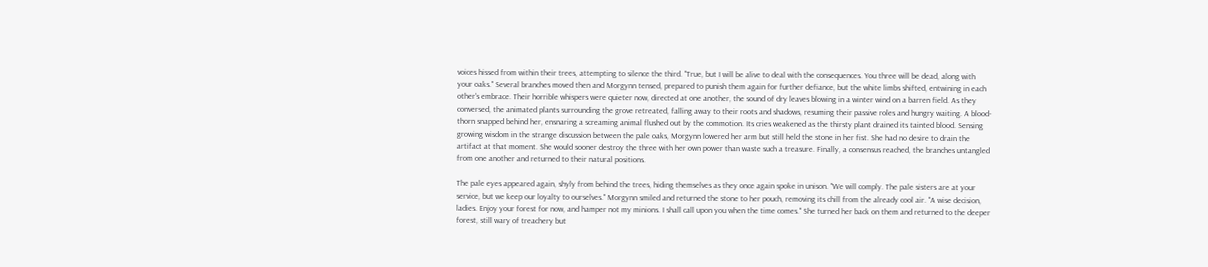voices hissed from within their trees, attempting to silence the third. "True, but I will be alive to deal with the consequences. You three will be dead, along with your oaks." Several branches moved then and Morgynn tensed, prepared to punish them again for further defiance, but the white limbs shifted, entwining in each other's embrace. Their horrible whispers were quieter now, directed at one another, the sound of dry leaves blowing in a winter wind on a barren field. As they conversed, the animated plants surrounding the grove retreated, falling away to their roots and shadows, resuming their passive roles and hungry waiting. A blood-thorn snapped behind her, ensnaring a screaming animal flushed out by the commotion. Its cries weakened as the thirsty plant drained its tainted blood. Sensing growing wisdom in the strange discussion between the pale oaks, Morgynn lowered her arm but still held the stone in her fist. She had no desire to drain the artifact at that moment. She would sooner destroy the three with her own power than waste such a treasure. Finally, a consensus reached, the branches untangled from one another and returned to their natural positions.

The pale eyes appeared again, shyly from behind the trees, hiding themselves as they once again spoke in unison. "We will comply. The pale sisters are at your service, but we keep our loyalty to ourselves." Morgynn smiled and returned the stone to her pouch, removing its chill from the already cool air. "A wise decision, ladies. Enjoy your forest for now, and hamper not my minions. I shall call upon you when the time comes." She turned her back on them and returned to the deeper forest, still wary of treachery but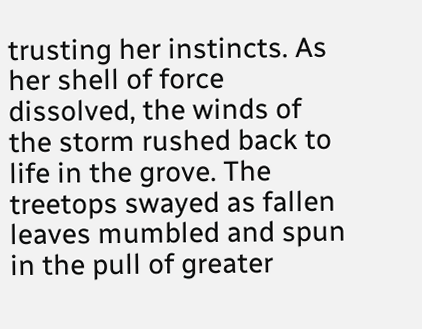trusting her instincts. As her shell of force dissolved, the winds of the storm rushed back to life in the grove. The treetops swayed as fallen leaves mumbled and spun in the pull of greater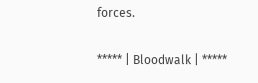forces.

***** | Bloodwalk | *****